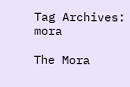Tag Archives: mora

The Mora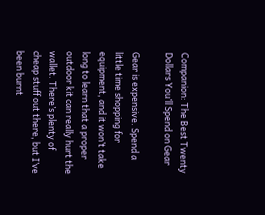Companion: The Best Twenty Dollars You’ll Spend on Gear

Gear is expensive. Spend a little time shopping for equipment, and it won’t take long to learn that a proper outdoor kit can really hurt the wallet. There’s plenty of cheap stuff out there, but I’ve been burnt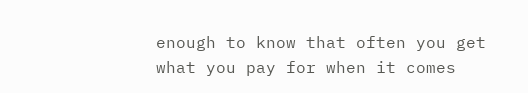enough to know that often you get what you pay for when it comes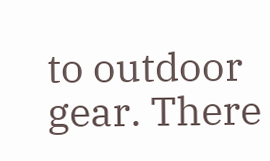to outdoor gear. There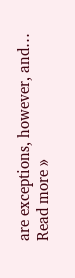are exceptions, however, and… Read more »